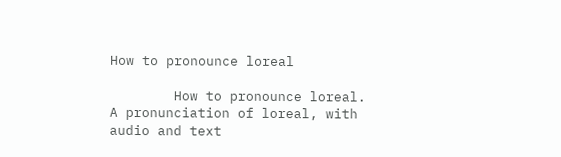How to pronounce loreal

        How to pronounce loreal. A pronunciation of loreal, with audio and text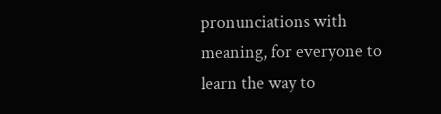pronunciations with meaning, for everyone to learn the way to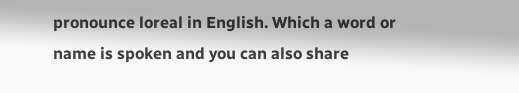pronounce loreal in English. Which a word or name is spoken and you can also share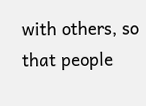with others, so that people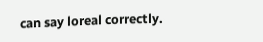can say loreal correctly.